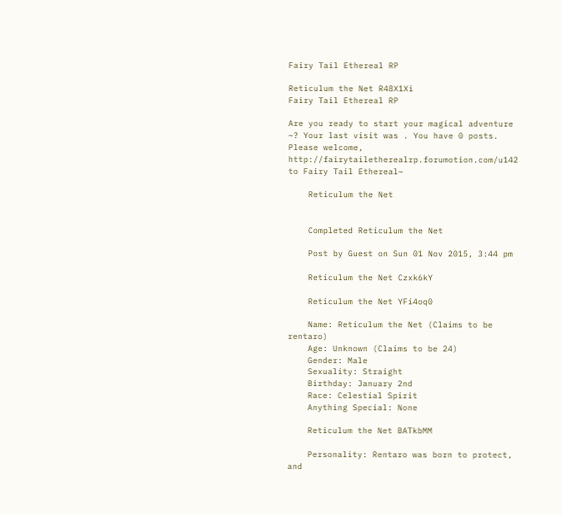Fairy Tail Ethereal RP

Reticulum the Net R48X1Xi
Fairy Tail Ethereal RP

Are you ready to start your magical adventure ~? Your last visit was . You have 0 posts. Please welcome, http://fairytailetherealrp.forumotion.com/u142 to Fairy Tail Ethereal~

    Reticulum the Net


    Completed Reticulum the Net

    Post by Guest on Sun 01 Nov 2015, 3:44 pm

    Reticulum the Net Czxk6kY

    Reticulum the Net YFi4oq0

    Name: Reticulum the Net (Claims to be rentaro)
    Age: Unknown (Claims to be 24)
    Gender: Male
    Sexuality: Straight
    Birthday: January 2nd
    Race: Celestial Spirit
    Anything Special: None

    Reticulum the Net BATkbMM

    Personality: Rentaro was born to protect, and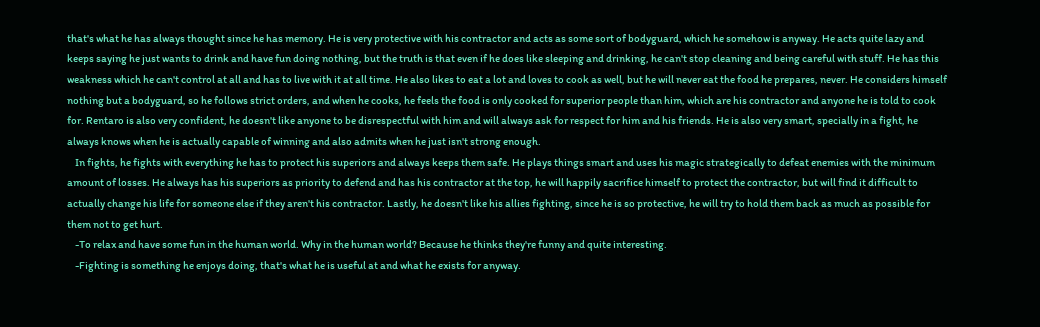that's what he has always thought since he has memory. He is very protective with his contractor and acts as some sort of bodyguard, which he somehow is anyway. He acts quite lazy and keeps saying he just wants to drink and have fun doing nothing, but the truth is that even if he does like sleeping and drinking, he can't stop cleaning and being careful with stuff. He has this weakness which he can't control at all and has to live with it at all time. He also likes to eat a lot and loves to cook as well, but he will never eat the food he prepares, never. He considers himself nothing but a bodyguard, so he follows strict orders, and when he cooks, he feels the food is only cooked for superior people than him, which are his contractor and anyone he is told to cook for. Rentaro is also very confident, he doesn't like anyone to be disrespectful with him and will always ask for respect for him and his friends. He is also very smart, specially in a fight, he always knows when he is actually capable of winning and also admits when he just isn't strong enough.
    In fights, he fights with everything he has to protect his superiors and always keeps them safe. He plays things smart and uses his magic strategically to defeat enemies with the minimum amount of losses. He always has his superiors as priority to defend and has his contractor at the top, he will happily sacrifice himself to protect the contractor, but will find it difficult to actually change his life for someone else if they aren't his contractor. Lastly, he doesn't like his allies fighting, since he is so protective, he will try to hold them back as much as possible for them not to get hurt.
    -To relax and have some fun in the human world. Why in the human world? Because he thinks they're funny and quite interesting.
    -Fighting is something he enjoys doing, that's what he is useful at and what he exists for anyway.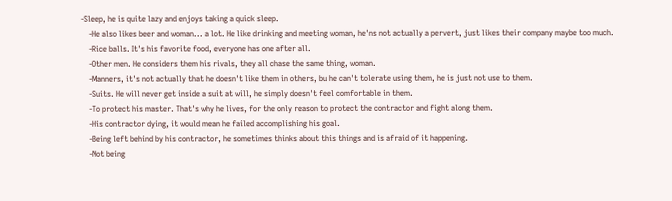-Sleep, he is quite lazy and enjoys taking a quick sleep.
    -He also likes beer and woman... a lot. He like drinking and meeting woman, he'ns not actually a pervert, just likes their company maybe too much.
    -Rice balls. It's his favorite food, everyone has one after all.
    -Other men. He considers them his rivals, they all chase the same thing, woman.
    -Manners, it's not actually that he doesn't like them in others, bu he can't tolerate using them, he is just not use to them.
    -Suits. He will never get inside a suit at will, he simply doesn't feel comfortable in them.
    -To protect his master. That's why he lives, for the only reason to protect the contractor and fight along them.
    -His contractor dying, it would mean he failed accomplishing his goal.
    -Being left behind by his contractor, he sometimes thinks about this things and is afraid of it happening.
    -Not being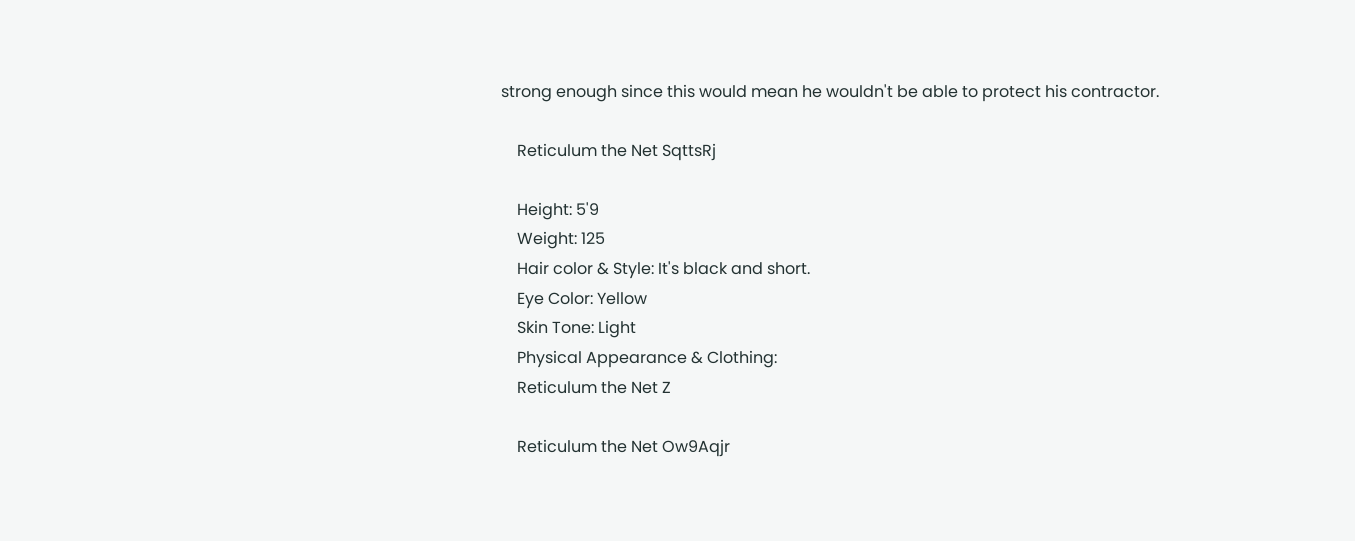strong enough since this would mean he wouldn't be able to protect his contractor.

    Reticulum the Net SqttsRj

    Height: 5'9
    Weight: 125
    Hair color & Style: It's black and short.
    Eye Color: Yellow
    Skin Tone: Light
    Physical Appearance & Clothing:
    Reticulum the Net Z

    Reticulum the Net Ow9Aqjr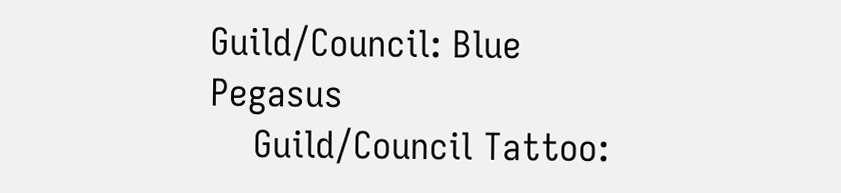Guild/Council: Blue Pegasus
    Guild/Council Tattoo: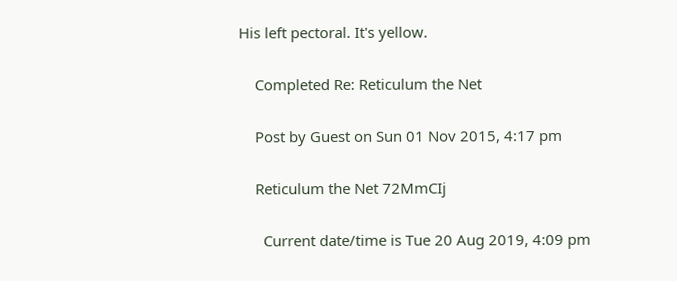His left pectoral. It's yellow.

    Completed Re: Reticulum the Net

    Post by Guest on Sun 01 Nov 2015, 4:17 pm

    Reticulum the Net 72MmCIj

      Current date/time is Tue 20 Aug 2019, 4:09 pm